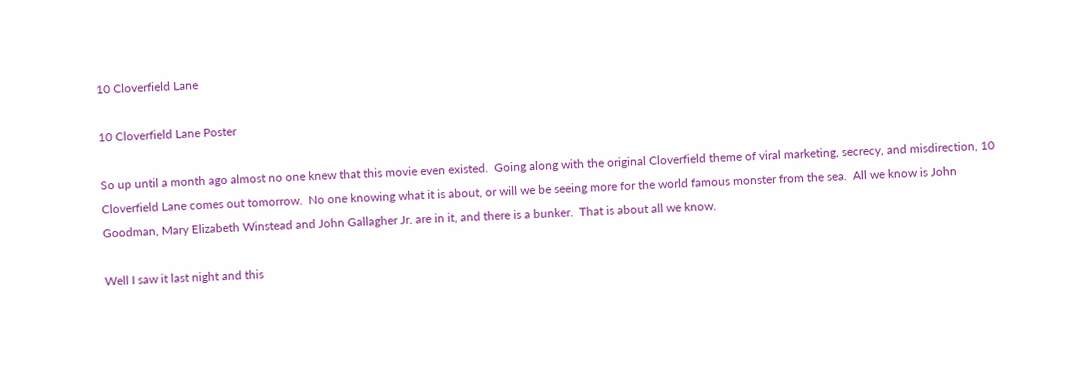10 Cloverfield Lane

10 Cloverfield Lane Poster

So up until a month ago almost no one knew that this movie even existed.  Going along with the original Cloverfield theme of viral marketing, secrecy, and misdirection, 10 Cloverfield Lane comes out tomorrow.  No one knowing what it is about, or will we be seeing more for the world famous monster from the sea.  All we know is John Goodman, Mary Elizabeth Winstead and John Gallagher Jr. are in it, and there is a bunker.  That is about all we know.

Well I saw it last night and this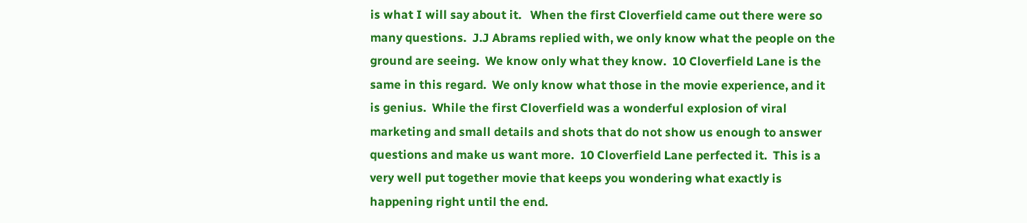is what I will say about it.   When the first Cloverfield came out there were so many questions.  J.J Abrams replied with, we only know what the people on the ground are seeing.  We know only what they know.  10 Cloverfield Lane is the same in this regard.  We only know what those in the movie experience, and it is genius.  While the first Cloverfield was a wonderful explosion of viral marketing and small details and shots that do not show us enough to answer questions and make us want more.  10 Cloverfield Lane perfected it.  This is a very well put together movie that keeps you wondering what exactly is happening right until the end.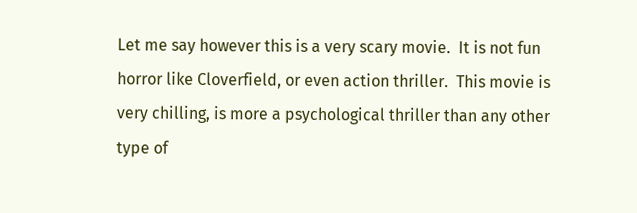Let me say however this is a very scary movie.  It is not fun horror like Cloverfield, or even action thriller.  This movie is very chilling, is more a psychological thriller than any other type of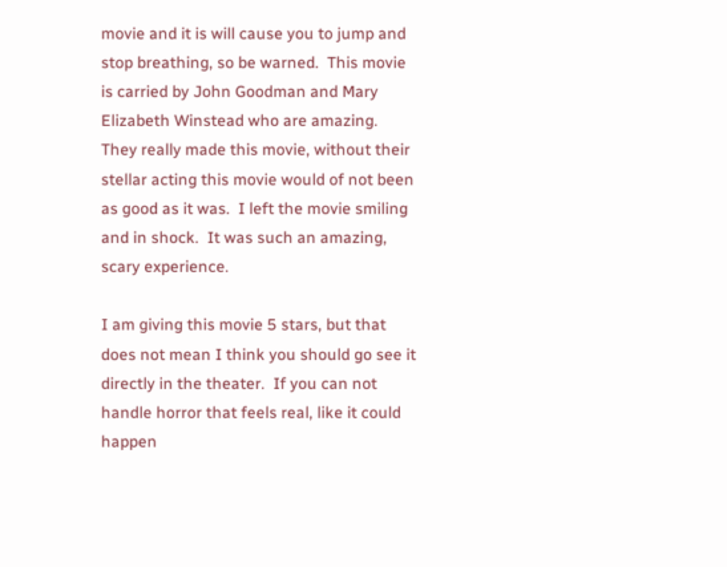movie and it is will cause you to jump and stop breathing, so be warned.  This movie is carried by John Goodman and Mary Elizabeth Winstead who are amazing.  They really made this movie, without their stellar acting this movie would of not been as good as it was.  I left the movie smiling and in shock.  It was such an amazing, scary experience.

I am giving this movie 5 stars, but that does not mean I think you should go see it directly in the theater.  If you can not handle horror that feels real, like it could happen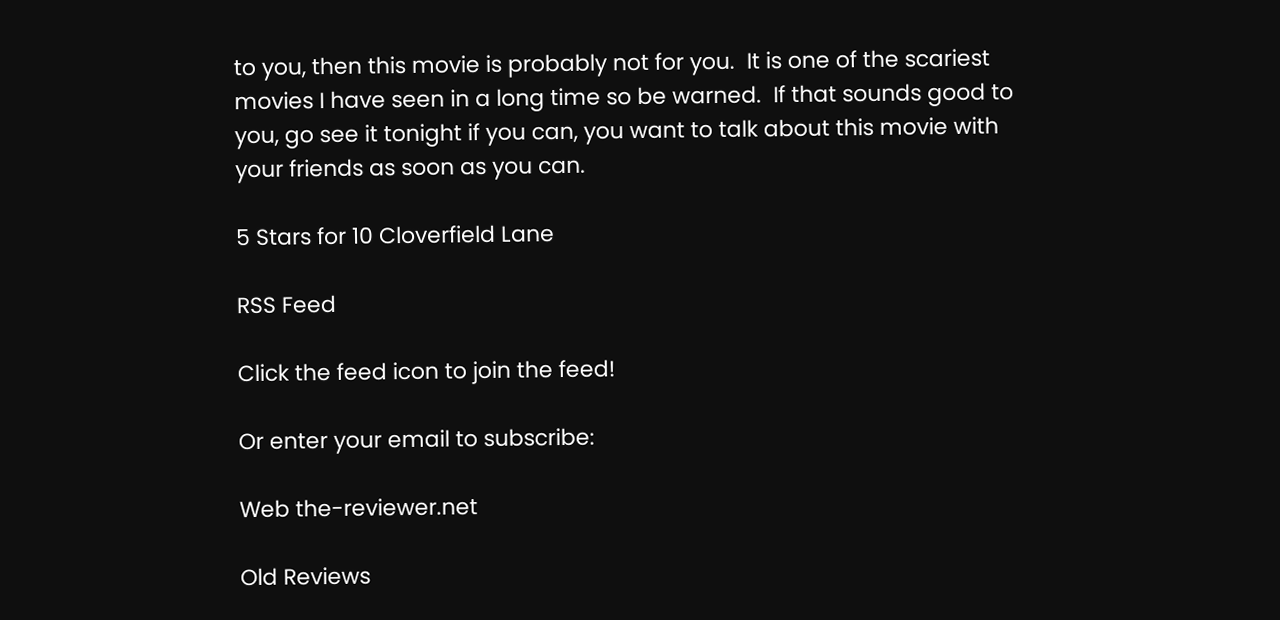to you, then this movie is probably not for you.  It is one of the scariest movies I have seen in a long time so be warned.  If that sounds good to you, go see it tonight if you can, you want to talk about this movie with your friends as soon as you can.

5 Stars for 10 Cloverfield Lane

RSS Feed

Click the feed icon to join the feed!

Or enter your email to subscribe:

Web the-reviewer.net

Old Reviews